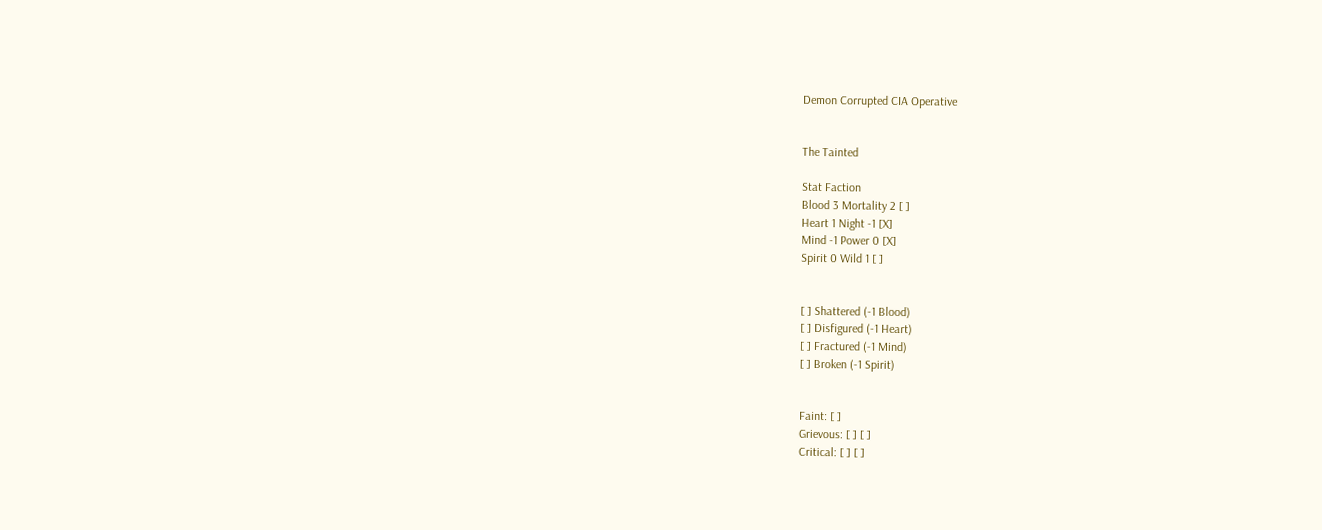Demon Corrupted CIA Operative


The Tainted

Stat Faction
Blood 3 Mortality 2 [ ]
Heart 1 Night -1 [X]
Mind -1 Power 0 [X]
Spirit 0 Wild 1 [ ]


[ ] Shattered (-1 Blood)
[ ] Disfigured (-1 Heart)
[ ] Fractured (-1 Mind)
[ ] Broken (-1 Spirit)


Faint: [ ]
Grievous: [ ] [ ]
Critical: [ ] [ ]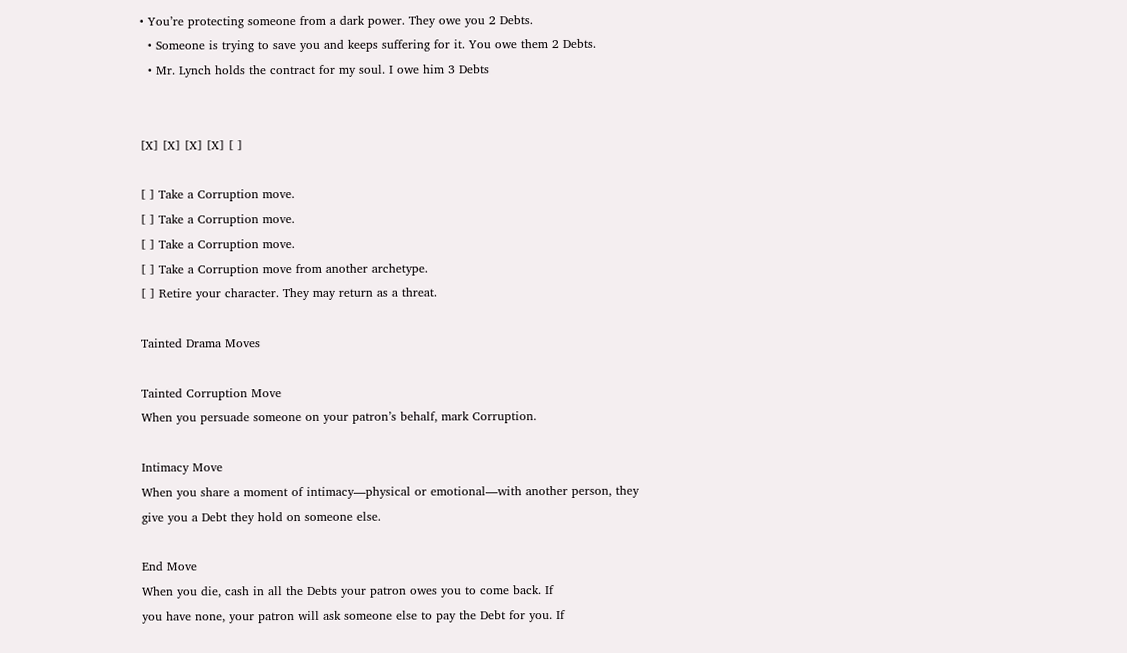• You’re protecting someone from a dark power. They owe you 2 Debts.
  • Someone is trying to save you and keeps suffering for it. You owe them 2 Debts.
  • Mr. Lynch holds the contract for my soul. I owe him 3 Debts


[X] [X] [X] [X] [ ]

[ ] Take a Corruption move.
[ ] Take a Corruption move.
[ ] Take a Corruption move.
[ ] Take a Corruption move from another archetype.
[ ] Retire your character. They may return as a threat.

Tainted Drama Moves

Tainted Corruption Move
When you persuade someone on your patron’s behalf, mark Corruption.

Intimacy Move
When you share a moment of intimacy—physical or emotional—with another person, they give you a Debt they hold on someone else.

End Move
When you die, cash in all the Debts your patron owes you to come back. If
you have none, your patron will ask someone else to pay the Debt for you. If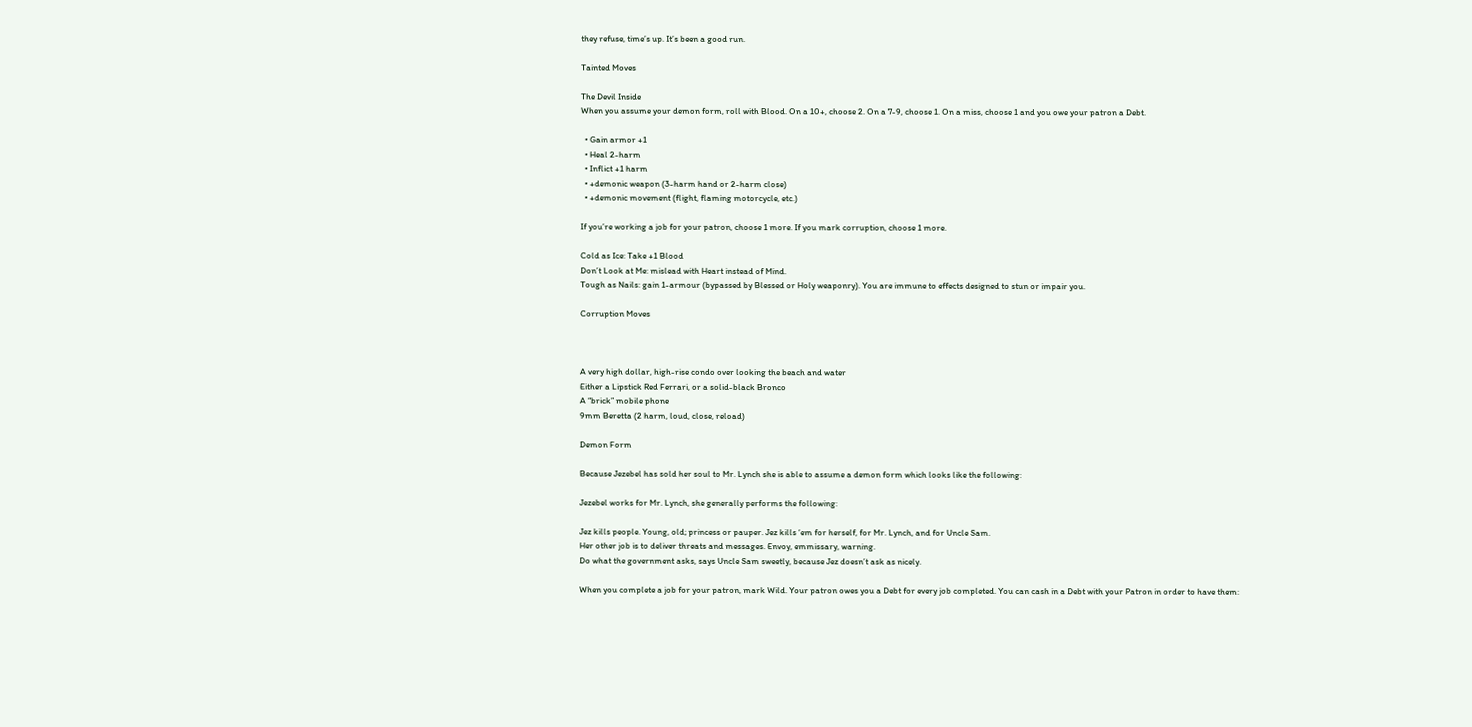they refuse, time’s up. It’s been a good run.

Tainted Moves

The Devil Inside
When you assume your demon form, roll with Blood. On a 10+, choose 2. On a 7-9, choose 1. On a miss, choose 1 and you owe your patron a Debt.

  • Gain armor +1
  • Heal 2-harm
  • Inflict +1 harm
  • +demonic weapon (3-harm hand or 2-harm close)
  • +demonic movement (flight, flaming motorcycle, etc.)

If you’re working a job for your patron, choose 1 more. If you mark corruption, choose 1 more.

Cold as Ice: Take +1 Blood
Don’t Look at Me: mislead with Heart instead of Mind.
Tough as Nails: gain 1-armour (bypassed by Blessed or Holy weaponry). You are immune to effects designed to stun or impair you.

Corruption Moves



A very high dollar, high-rise condo over looking the beach and water
Either a Lipstick Red Ferrari, or a solid-black Bronco
A “brick” mobile phone
9mm Beretta (2 harm, loud, close, reload)

Demon Form

Because Jezebel has sold her soul to Mr. Lynch she is able to assume a demon form which looks like the following:

Jezebel works for Mr. Lynch, she generally performs the following:

Jez kills people. Young, old; princess or pauper. Jez kills ‘em for herself, for Mr. Lynch, and for Uncle Sam.
Her other job is to deliver threats and messages. Envoy, emmissary, warning.
Do what the government asks, says Uncle Sam sweetly, because Jez doesn’t ask as nicely.

When you complete a job for your patron, mark Wild. Your patron owes you a Debt for every job completed. You can cash in a Debt with your Patron in order to have them: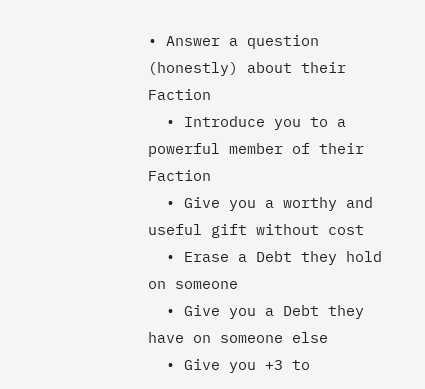• Answer a question (honestly) about their Faction
  • Introduce you to a powerful member of their Faction
  • Give you a worthy and useful gift without cost
  • Erase a Debt they hold on someone
  • Give you a Debt they have on someone else
  • Give you +3 to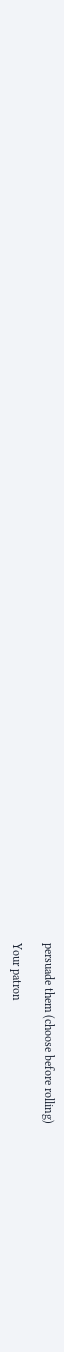persuade them (choose before rolling)

Your patron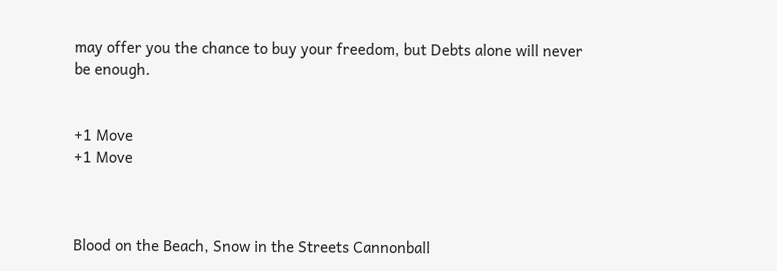may offer you the chance to buy your freedom, but Debts alone will never be enough.


+1 Move
+1 Move



Blood on the Beach, Snow in the Streets Cannonball